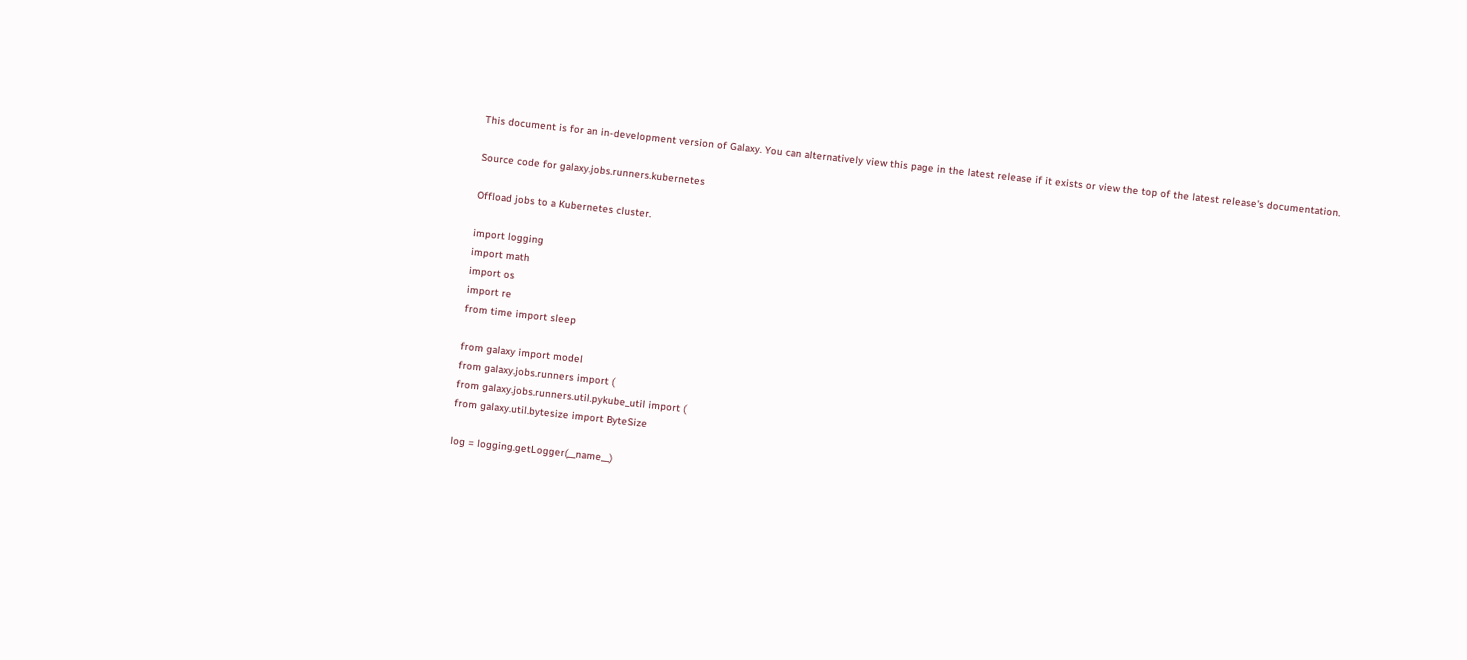This document is for an in-development version of Galaxy. You can alternatively view this page in the latest release if it exists or view the top of the latest release's documentation.

Source code for galaxy.jobs.runners.kubernetes

Offload jobs to a Kubernetes cluster.

import logging
import math
import os
import re
from time import sleep

from galaxy import model
from galaxy.jobs.runners import (
from galaxy.jobs.runners.util.pykube_util import (
from galaxy.util.bytesize import ByteSize

log = logging.getLogger(__name__)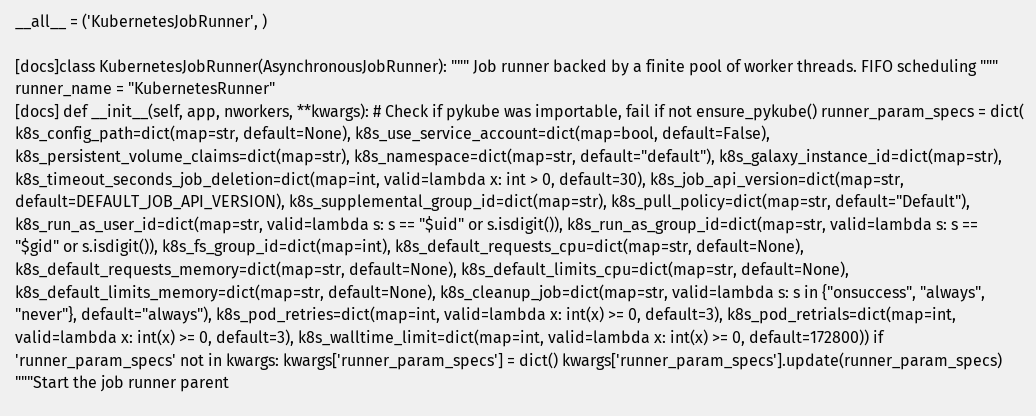__all__ = ('KubernetesJobRunner', )

[docs]class KubernetesJobRunner(AsynchronousJobRunner): """ Job runner backed by a finite pool of worker threads. FIFO scheduling """ runner_name = "KubernetesRunner"
[docs] def __init__(self, app, nworkers, **kwargs): # Check if pykube was importable, fail if not ensure_pykube() runner_param_specs = dict( k8s_config_path=dict(map=str, default=None), k8s_use_service_account=dict(map=bool, default=False), k8s_persistent_volume_claims=dict(map=str), k8s_namespace=dict(map=str, default="default"), k8s_galaxy_instance_id=dict(map=str), k8s_timeout_seconds_job_deletion=dict(map=int, valid=lambda x: int > 0, default=30), k8s_job_api_version=dict(map=str, default=DEFAULT_JOB_API_VERSION), k8s_supplemental_group_id=dict(map=str), k8s_pull_policy=dict(map=str, default="Default"), k8s_run_as_user_id=dict(map=str, valid=lambda s: s == "$uid" or s.isdigit()), k8s_run_as_group_id=dict(map=str, valid=lambda s: s == "$gid" or s.isdigit()), k8s_fs_group_id=dict(map=int), k8s_default_requests_cpu=dict(map=str, default=None), k8s_default_requests_memory=dict(map=str, default=None), k8s_default_limits_cpu=dict(map=str, default=None), k8s_default_limits_memory=dict(map=str, default=None), k8s_cleanup_job=dict(map=str, valid=lambda s: s in {"onsuccess", "always", "never"}, default="always"), k8s_pod_retries=dict(map=int, valid=lambda x: int(x) >= 0, default=3), k8s_pod_retrials=dict(map=int, valid=lambda x: int(x) >= 0, default=3), k8s_walltime_limit=dict(map=int, valid=lambda x: int(x) >= 0, default=172800)) if 'runner_param_specs' not in kwargs: kwargs['runner_param_specs'] = dict() kwargs['runner_param_specs'].update(runner_param_specs) """Start the job runner parent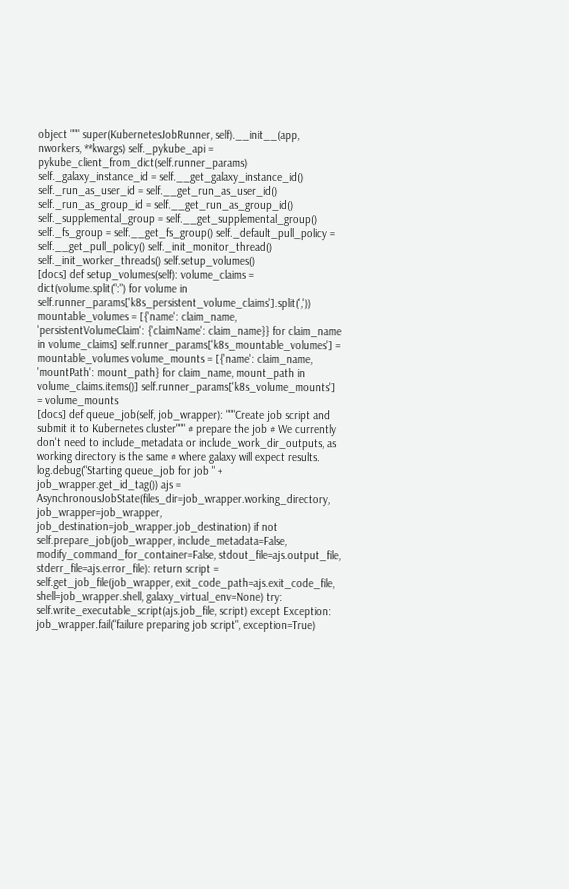object """ super(KubernetesJobRunner, self).__init__(app, nworkers, **kwargs) self._pykube_api = pykube_client_from_dict(self.runner_params) self._galaxy_instance_id = self.__get_galaxy_instance_id() self._run_as_user_id = self.__get_run_as_user_id() self._run_as_group_id = self.__get_run_as_group_id() self._supplemental_group = self.__get_supplemental_group() self._fs_group = self.__get_fs_group() self._default_pull_policy = self.__get_pull_policy() self._init_monitor_thread() self._init_worker_threads() self.setup_volumes()
[docs] def setup_volumes(self): volume_claims = dict(volume.split(":") for volume in self.runner_params['k8s_persistent_volume_claims'].split(',')) mountable_volumes = [{'name': claim_name, 'persistentVolumeClaim': {'claimName': claim_name}} for claim_name in volume_claims] self.runner_params['k8s_mountable_volumes'] = mountable_volumes volume_mounts = [{'name': claim_name, 'mountPath': mount_path} for claim_name, mount_path in volume_claims.items()] self.runner_params['k8s_volume_mounts'] = volume_mounts
[docs] def queue_job(self, job_wrapper): """Create job script and submit it to Kubernetes cluster""" # prepare the job # We currently don't need to include_metadata or include_work_dir_outputs, as working directory is the same # where galaxy will expect results. log.debug("Starting queue_job for job " + job_wrapper.get_id_tag()) ajs = AsynchronousJobState(files_dir=job_wrapper.working_directory, job_wrapper=job_wrapper, job_destination=job_wrapper.job_destination) if not self.prepare_job(job_wrapper, include_metadata=False, modify_command_for_container=False, stdout_file=ajs.output_file, stderr_file=ajs.error_file): return script = self.get_job_file(job_wrapper, exit_code_path=ajs.exit_code_file, shell=job_wrapper.shell, galaxy_virtual_env=None) try: self.write_executable_script(ajs.job_file, script) except Exception: job_wrapper.fail("failure preparing job script", exception=True)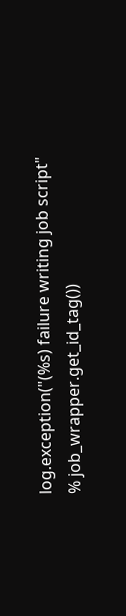log.exception("(%s) failure writing job script" % job_wrapper.get_id_tag())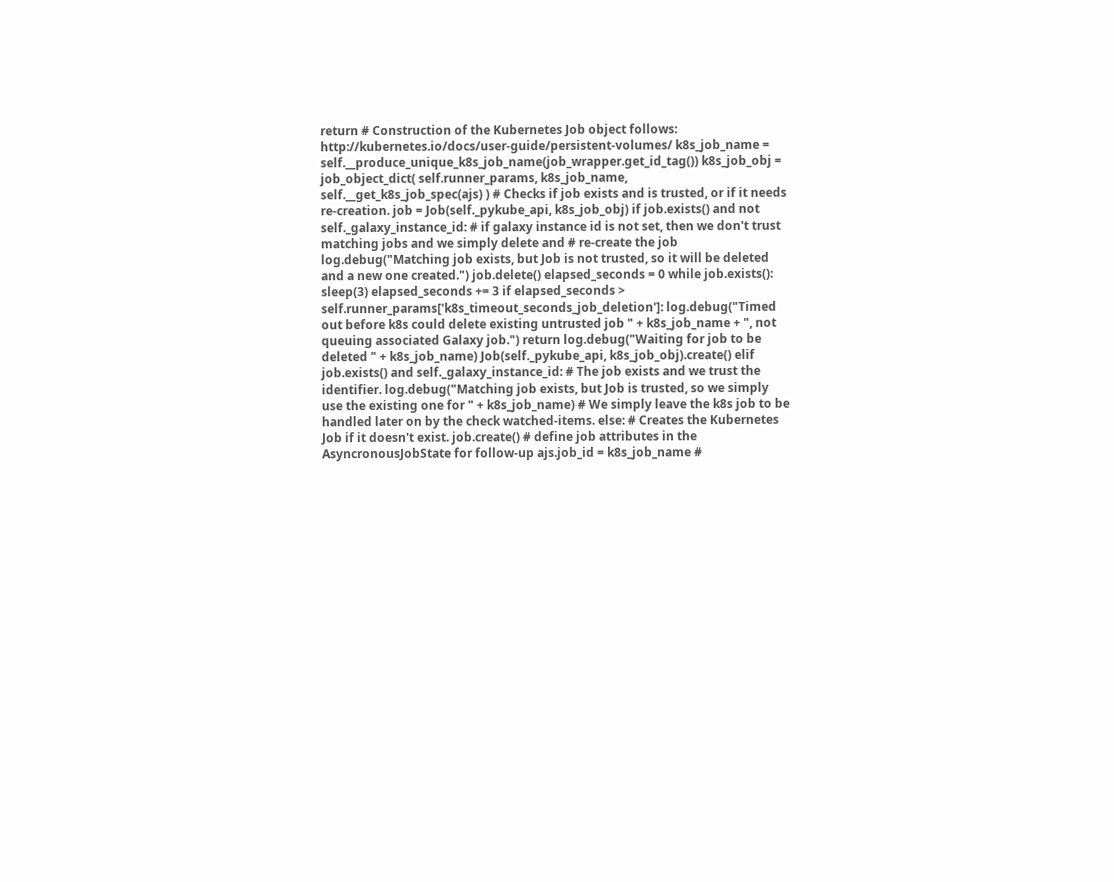return # Construction of the Kubernetes Job object follows: http://kubernetes.io/docs/user-guide/persistent-volumes/ k8s_job_name = self.__produce_unique_k8s_job_name(job_wrapper.get_id_tag()) k8s_job_obj = job_object_dict( self.runner_params, k8s_job_name, self.__get_k8s_job_spec(ajs) ) # Checks if job exists and is trusted, or if it needs re-creation. job = Job(self._pykube_api, k8s_job_obj) if job.exists() and not self._galaxy_instance_id: # if galaxy instance id is not set, then we don't trust matching jobs and we simply delete and # re-create the job log.debug("Matching job exists, but Job is not trusted, so it will be deleted and a new one created.") job.delete() elapsed_seconds = 0 while job.exists(): sleep(3) elapsed_seconds += 3 if elapsed_seconds > self.runner_params['k8s_timeout_seconds_job_deletion']: log.debug("Timed out before k8s could delete existing untrusted job " + k8s_job_name + ", not queuing associated Galaxy job.") return log.debug("Waiting for job to be deleted " + k8s_job_name) Job(self._pykube_api, k8s_job_obj).create() elif job.exists() and self._galaxy_instance_id: # The job exists and we trust the identifier. log.debug("Matching job exists, but Job is trusted, so we simply use the existing one for " + k8s_job_name) # We simply leave the k8s job to be handled later on by the check watched-items. else: # Creates the Kubernetes Job if it doesn't exist. job.create() # define job attributes in the AsyncronousJobState for follow-up ajs.job_id = k8s_job_name #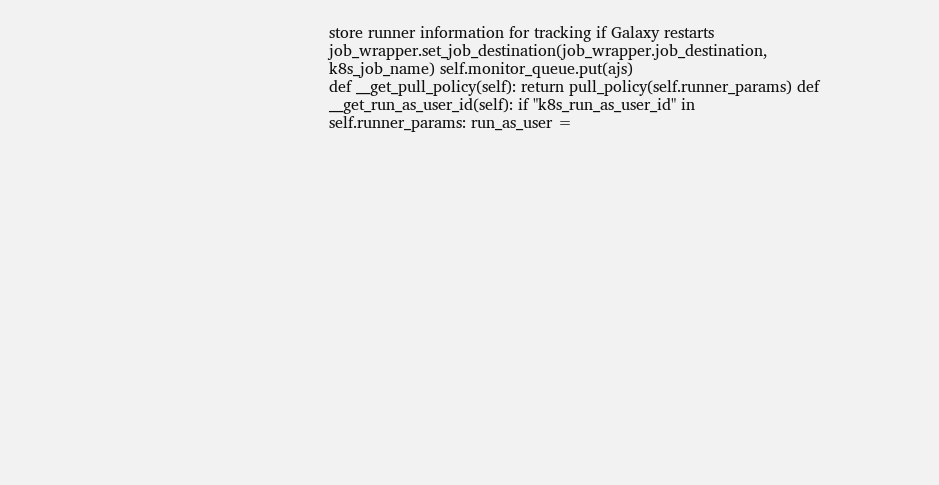store runner information for tracking if Galaxy restarts job_wrapper.set_job_destination(job_wrapper.job_destination, k8s_job_name) self.monitor_queue.put(ajs)
def __get_pull_policy(self): return pull_policy(self.runner_params) def __get_run_as_user_id(self): if "k8s_run_as_user_id" in self.runner_params: run_as_user =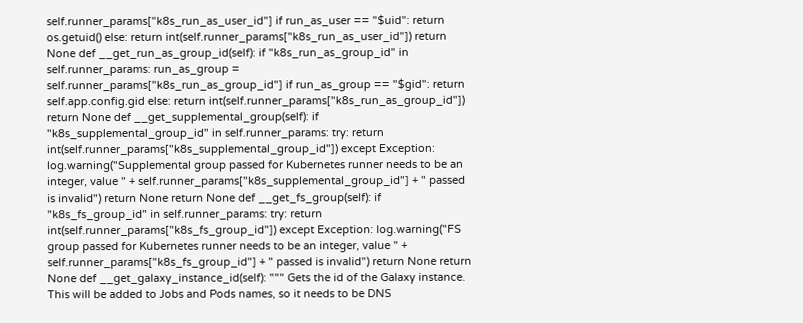self.runner_params["k8s_run_as_user_id"] if run_as_user == "$uid": return os.getuid() else: return int(self.runner_params["k8s_run_as_user_id"]) return None def __get_run_as_group_id(self): if "k8s_run_as_group_id" in self.runner_params: run_as_group = self.runner_params["k8s_run_as_group_id"] if run_as_group == "$gid": return self.app.config.gid else: return int(self.runner_params["k8s_run_as_group_id"]) return None def __get_supplemental_group(self): if "k8s_supplemental_group_id" in self.runner_params: try: return int(self.runner_params["k8s_supplemental_group_id"]) except Exception: log.warning("Supplemental group passed for Kubernetes runner needs to be an integer, value " + self.runner_params["k8s_supplemental_group_id"] + " passed is invalid") return None return None def __get_fs_group(self): if "k8s_fs_group_id" in self.runner_params: try: return int(self.runner_params["k8s_fs_group_id"]) except Exception: log.warning("FS group passed for Kubernetes runner needs to be an integer, value " + self.runner_params["k8s_fs_group_id"] + " passed is invalid") return None return None def __get_galaxy_instance_id(self): """ Gets the id of the Galaxy instance. This will be added to Jobs and Pods names, so it needs to be DNS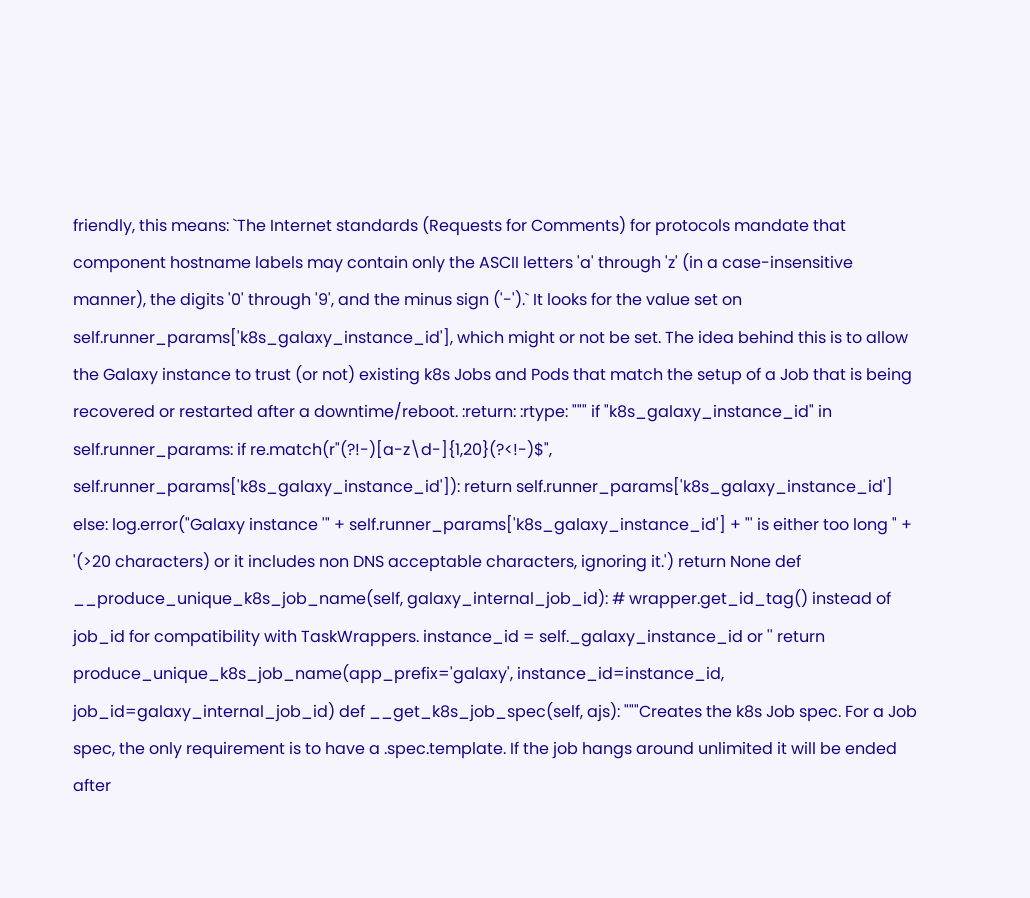friendly, this means: `The Internet standards (Requests for Comments) for protocols mandate that component hostname labels may contain only the ASCII letters 'a' through 'z' (in a case-insensitive manner), the digits '0' through '9', and the minus sign ('-').` It looks for the value set on self.runner_params['k8s_galaxy_instance_id'], which might or not be set. The idea behind this is to allow the Galaxy instance to trust (or not) existing k8s Jobs and Pods that match the setup of a Job that is being recovered or restarted after a downtime/reboot. :return: :rtype: """ if "k8s_galaxy_instance_id" in self.runner_params: if re.match(r"(?!-)[a-z\d-]{1,20}(?<!-)$", self.runner_params['k8s_galaxy_instance_id']): return self.runner_params['k8s_galaxy_instance_id'] else: log.error("Galaxy instance '" + self.runner_params['k8s_galaxy_instance_id'] + "' is either too long " + '(>20 characters) or it includes non DNS acceptable characters, ignoring it.') return None def __produce_unique_k8s_job_name(self, galaxy_internal_job_id): # wrapper.get_id_tag() instead of job_id for compatibility with TaskWrappers. instance_id = self._galaxy_instance_id or '' return produce_unique_k8s_job_name(app_prefix='galaxy', instance_id=instance_id, job_id=galaxy_internal_job_id) def __get_k8s_job_spec(self, ajs): """Creates the k8s Job spec. For a Job spec, the only requirement is to have a .spec.template. If the job hangs around unlimited it will be ended after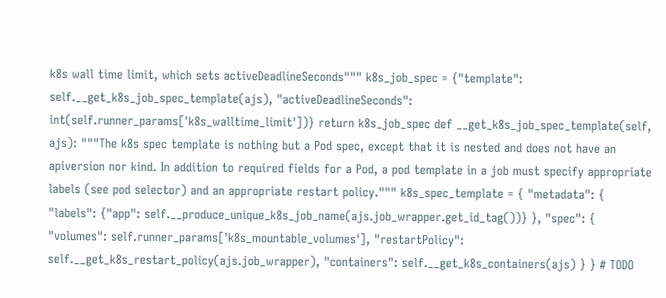k8s wall time limit, which sets activeDeadlineSeconds""" k8s_job_spec = {"template": self.__get_k8s_job_spec_template(ajs), "activeDeadlineSeconds": int(self.runner_params['k8s_walltime_limit'])} return k8s_job_spec def __get_k8s_job_spec_template(self, ajs): """The k8s spec template is nothing but a Pod spec, except that it is nested and does not have an apiversion nor kind. In addition to required fields for a Pod, a pod template in a job must specify appropriate labels (see pod selector) and an appropriate restart policy.""" k8s_spec_template = { "metadata": { "labels": {"app": self.__produce_unique_k8s_job_name(ajs.job_wrapper.get_id_tag())} }, "spec": { "volumes": self.runner_params['k8s_mountable_volumes'], "restartPolicy": self.__get_k8s_restart_policy(ajs.job_wrapper), "containers": self.__get_k8s_containers(ajs) } } # TODO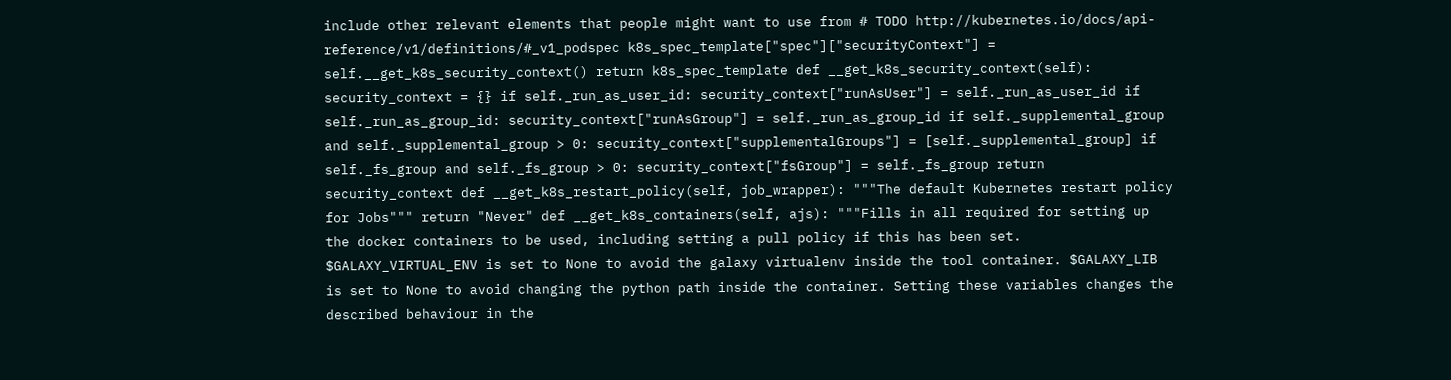include other relevant elements that people might want to use from # TODO http://kubernetes.io/docs/api-reference/v1/definitions/#_v1_podspec k8s_spec_template["spec"]["securityContext"] = self.__get_k8s_security_context() return k8s_spec_template def __get_k8s_security_context(self): security_context = {} if self._run_as_user_id: security_context["runAsUser"] = self._run_as_user_id if self._run_as_group_id: security_context["runAsGroup"] = self._run_as_group_id if self._supplemental_group and self._supplemental_group > 0: security_context["supplementalGroups"] = [self._supplemental_group] if self._fs_group and self._fs_group > 0: security_context["fsGroup"] = self._fs_group return security_context def __get_k8s_restart_policy(self, job_wrapper): """The default Kubernetes restart policy for Jobs""" return "Never" def __get_k8s_containers(self, ajs): """Fills in all required for setting up the docker containers to be used, including setting a pull policy if this has been set. $GALAXY_VIRTUAL_ENV is set to None to avoid the galaxy virtualenv inside the tool container. $GALAXY_LIB is set to None to avoid changing the python path inside the container. Setting these variables changes the described behaviour in the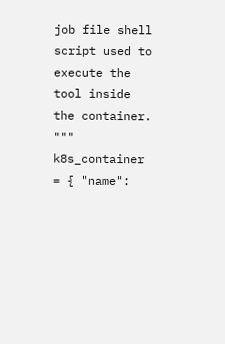job file shell script used to execute the tool inside the container. """ k8s_container = { "name":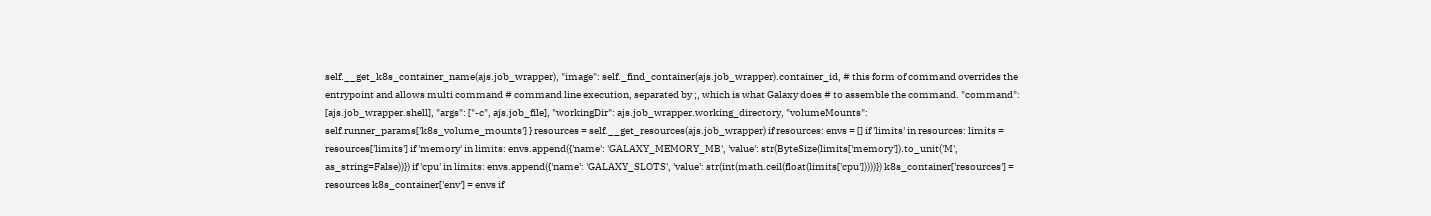self.__get_k8s_container_name(ajs.job_wrapper), "image": self._find_container(ajs.job_wrapper).container_id, # this form of command overrides the entrypoint and allows multi command # command line execution, separated by ;, which is what Galaxy does # to assemble the command. "command": [ajs.job_wrapper.shell], "args": ["-c", ajs.job_file], "workingDir": ajs.job_wrapper.working_directory, "volumeMounts": self.runner_params['k8s_volume_mounts'] } resources = self.__get_resources(ajs.job_wrapper) if resources: envs = [] if 'limits' in resources: limits = resources['limits'] if 'memory' in limits: envs.append({'name': 'GALAXY_MEMORY_MB', 'value': str(ByteSize(limits['memory']).to_unit('M', as_string=False))}) if 'cpu' in limits: envs.append({'name': 'GALAXY_SLOTS', 'value': str(int(math.ceil(float(limits['cpu']))))}) k8s_container['resources'] = resources k8s_container['env'] = envs if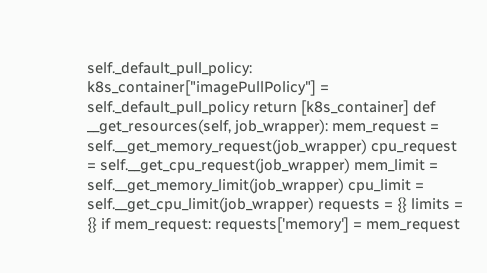self._default_pull_policy: k8s_container["imagePullPolicy"] = self._default_pull_policy return [k8s_container] def __get_resources(self, job_wrapper): mem_request = self.__get_memory_request(job_wrapper) cpu_request = self.__get_cpu_request(job_wrapper) mem_limit = self.__get_memory_limit(job_wrapper) cpu_limit = self.__get_cpu_limit(job_wrapper) requests = {} limits = {} if mem_request: requests['memory'] = mem_request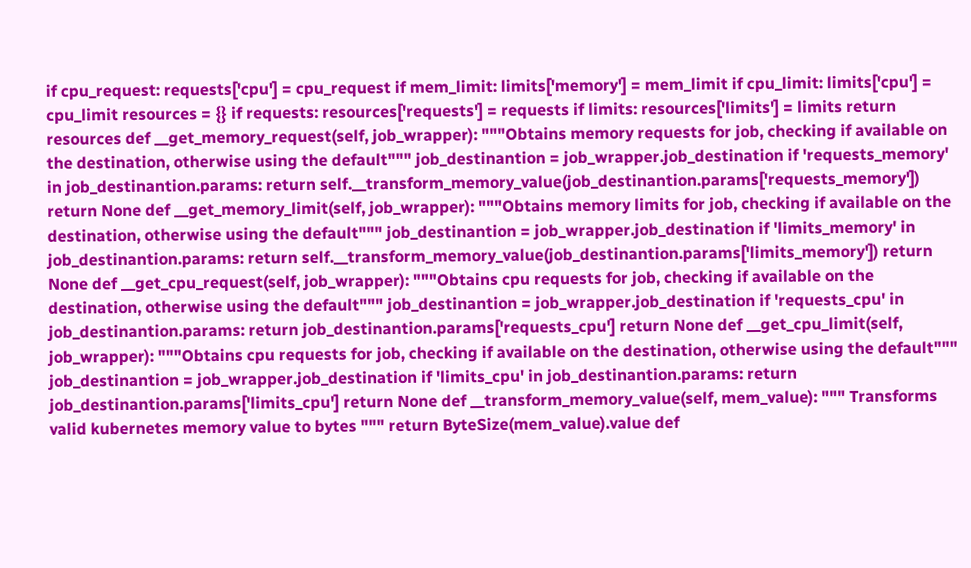if cpu_request: requests['cpu'] = cpu_request if mem_limit: limits['memory'] = mem_limit if cpu_limit: limits['cpu'] = cpu_limit resources = {} if requests: resources['requests'] = requests if limits: resources['limits'] = limits return resources def __get_memory_request(self, job_wrapper): """Obtains memory requests for job, checking if available on the destination, otherwise using the default""" job_destinantion = job_wrapper.job_destination if 'requests_memory' in job_destinantion.params: return self.__transform_memory_value(job_destinantion.params['requests_memory']) return None def __get_memory_limit(self, job_wrapper): """Obtains memory limits for job, checking if available on the destination, otherwise using the default""" job_destinantion = job_wrapper.job_destination if 'limits_memory' in job_destinantion.params: return self.__transform_memory_value(job_destinantion.params['limits_memory']) return None def __get_cpu_request(self, job_wrapper): """Obtains cpu requests for job, checking if available on the destination, otherwise using the default""" job_destinantion = job_wrapper.job_destination if 'requests_cpu' in job_destinantion.params: return job_destinantion.params['requests_cpu'] return None def __get_cpu_limit(self, job_wrapper): """Obtains cpu requests for job, checking if available on the destination, otherwise using the default""" job_destinantion = job_wrapper.job_destination if 'limits_cpu' in job_destinantion.params: return job_destinantion.params['limits_cpu'] return None def __transform_memory_value(self, mem_value): """ Transforms valid kubernetes memory value to bytes """ return ByteSize(mem_value).value def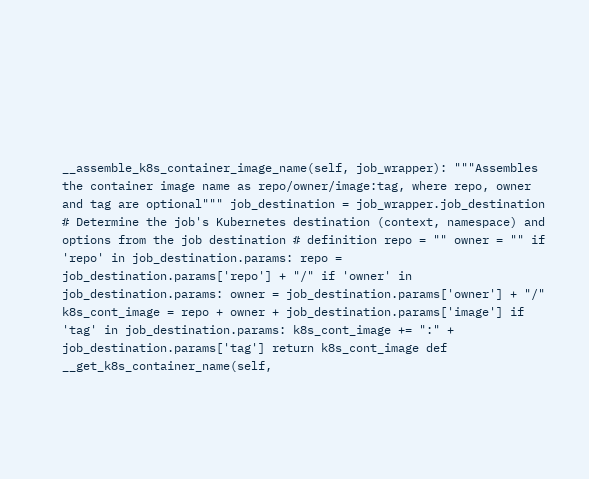__assemble_k8s_container_image_name(self, job_wrapper): """Assembles the container image name as repo/owner/image:tag, where repo, owner and tag are optional""" job_destination = job_wrapper.job_destination # Determine the job's Kubernetes destination (context, namespace) and options from the job destination # definition repo = "" owner = "" if 'repo' in job_destination.params: repo = job_destination.params['repo'] + "/" if 'owner' in job_destination.params: owner = job_destination.params['owner'] + "/" k8s_cont_image = repo + owner + job_destination.params['image'] if 'tag' in job_destination.params: k8s_cont_image += ":" + job_destination.params['tag'] return k8s_cont_image def __get_k8s_container_name(self,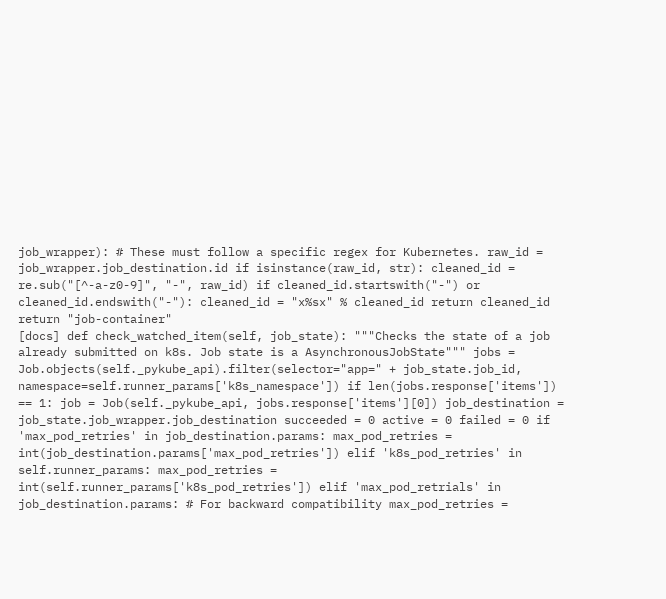job_wrapper): # These must follow a specific regex for Kubernetes. raw_id = job_wrapper.job_destination.id if isinstance(raw_id, str): cleaned_id = re.sub("[^-a-z0-9]", "-", raw_id) if cleaned_id.startswith("-") or cleaned_id.endswith("-"): cleaned_id = "x%sx" % cleaned_id return cleaned_id return "job-container"
[docs] def check_watched_item(self, job_state): """Checks the state of a job already submitted on k8s. Job state is a AsynchronousJobState""" jobs = Job.objects(self._pykube_api).filter(selector="app=" + job_state.job_id, namespace=self.runner_params['k8s_namespace']) if len(jobs.response['items']) == 1: job = Job(self._pykube_api, jobs.response['items'][0]) job_destination = job_state.job_wrapper.job_destination succeeded = 0 active = 0 failed = 0 if 'max_pod_retries' in job_destination.params: max_pod_retries = int(job_destination.params['max_pod_retries']) elif 'k8s_pod_retries' in self.runner_params: max_pod_retries = int(self.runner_params['k8s_pod_retries']) elif 'max_pod_retrials' in job_destination.params: # For backward compatibility max_pod_retries =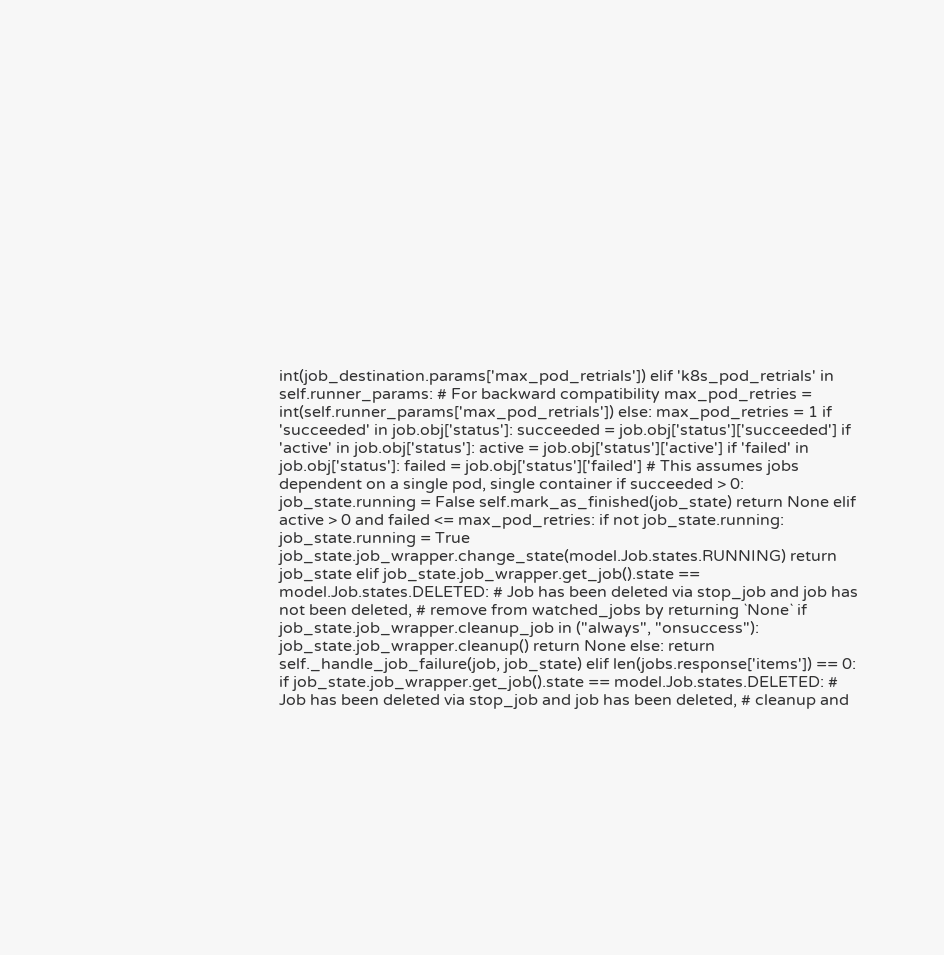int(job_destination.params['max_pod_retrials']) elif 'k8s_pod_retrials' in self.runner_params: # For backward compatibility max_pod_retries = int(self.runner_params['max_pod_retrials']) else: max_pod_retries = 1 if 'succeeded' in job.obj['status']: succeeded = job.obj['status']['succeeded'] if 'active' in job.obj['status']: active = job.obj['status']['active'] if 'failed' in job.obj['status']: failed = job.obj['status']['failed'] # This assumes jobs dependent on a single pod, single container if succeeded > 0: job_state.running = False self.mark_as_finished(job_state) return None elif active > 0 and failed <= max_pod_retries: if not job_state.running: job_state.running = True job_state.job_wrapper.change_state(model.Job.states.RUNNING) return job_state elif job_state.job_wrapper.get_job().state == model.Job.states.DELETED: # Job has been deleted via stop_job and job has not been deleted, # remove from watched_jobs by returning `None` if job_state.job_wrapper.cleanup_job in ("always", "onsuccess"): job_state.job_wrapper.cleanup() return None else: return self._handle_job_failure(job, job_state) elif len(jobs.response['items']) == 0: if job_state.job_wrapper.get_job().state == model.Job.states.DELETED: # Job has been deleted via stop_job and job has been deleted, # cleanup and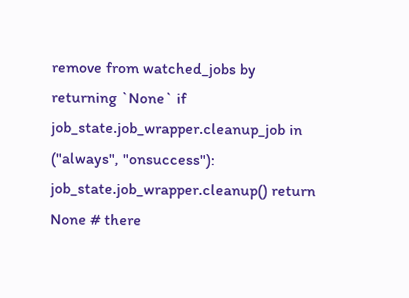remove from watched_jobs by returning `None` if job_state.job_wrapper.cleanup_job in ("always", "onsuccess"): job_state.job_wrapper.cleanup() return None # there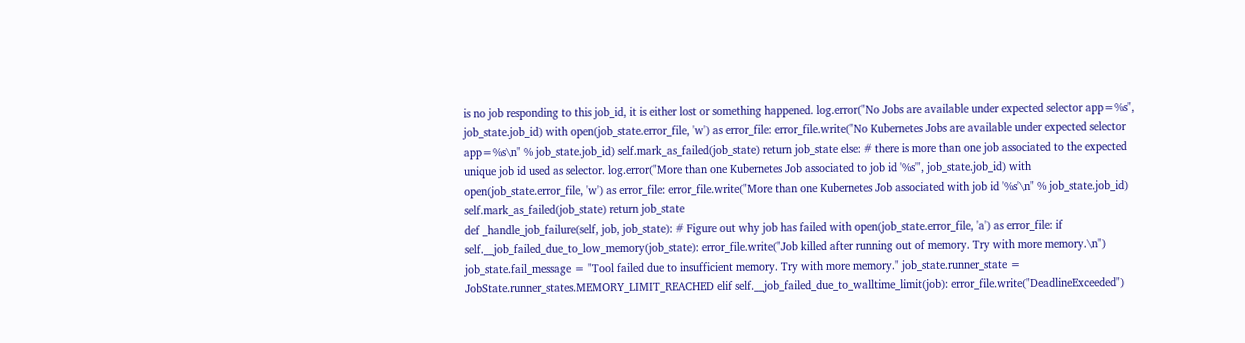is no job responding to this job_id, it is either lost or something happened. log.error("No Jobs are available under expected selector app=%s", job_state.job_id) with open(job_state.error_file, 'w') as error_file: error_file.write("No Kubernetes Jobs are available under expected selector app=%s\n" % job_state.job_id) self.mark_as_failed(job_state) return job_state else: # there is more than one job associated to the expected unique job id used as selector. log.error("More than one Kubernetes Job associated to job id '%s'", job_state.job_id) with open(job_state.error_file, 'w') as error_file: error_file.write("More than one Kubernetes Job associated with job id '%s'\n" % job_state.job_id) self.mark_as_failed(job_state) return job_state
def _handle_job_failure(self, job, job_state): # Figure out why job has failed with open(job_state.error_file, 'a') as error_file: if self.__job_failed_due_to_low_memory(job_state): error_file.write("Job killed after running out of memory. Try with more memory.\n") job_state.fail_message = "Tool failed due to insufficient memory. Try with more memory." job_state.runner_state = JobState.runner_states.MEMORY_LIMIT_REACHED elif self.__job_failed_due_to_walltime_limit(job): error_file.write("DeadlineExceeded")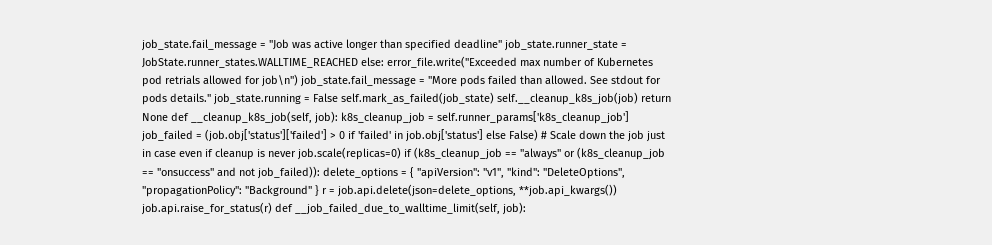job_state.fail_message = "Job was active longer than specified deadline" job_state.runner_state = JobState.runner_states.WALLTIME_REACHED else: error_file.write("Exceeded max number of Kubernetes pod retrials allowed for job\n") job_state.fail_message = "More pods failed than allowed. See stdout for pods details." job_state.running = False self.mark_as_failed(job_state) self.__cleanup_k8s_job(job) return None def __cleanup_k8s_job(self, job): k8s_cleanup_job = self.runner_params['k8s_cleanup_job'] job_failed = (job.obj['status']['failed'] > 0 if 'failed' in job.obj['status'] else False) # Scale down the job just in case even if cleanup is never job.scale(replicas=0) if (k8s_cleanup_job == "always" or (k8s_cleanup_job == "onsuccess" and not job_failed)): delete_options = { "apiVersion": "v1", "kind": "DeleteOptions", "propagationPolicy": "Background" } r = job.api.delete(json=delete_options, **job.api_kwargs()) job.api.raise_for_status(r) def __job_failed_due_to_walltime_limit(self, job):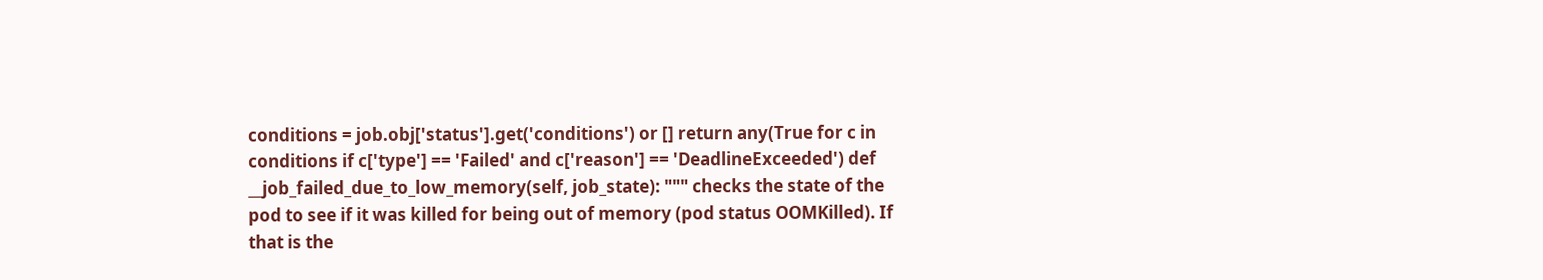conditions = job.obj['status'].get('conditions') or [] return any(True for c in conditions if c['type'] == 'Failed' and c['reason'] == 'DeadlineExceeded') def __job_failed_due_to_low_memory(self, job_state): """ checks the state of the pod to see if it was killed for being out of memory (pod status OOMKilled). If that is the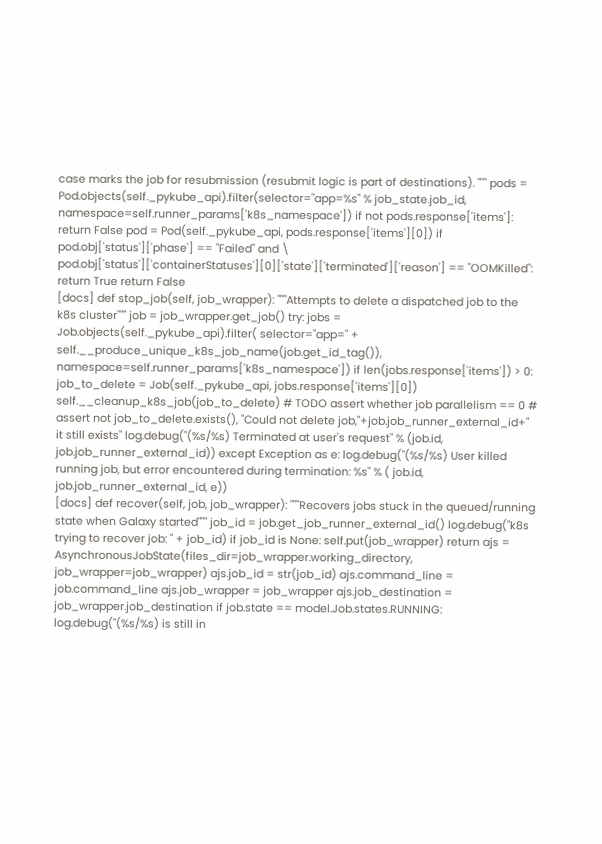case marks the job for resubmission (resubmit logic is part of destinations). """ pods = Pod.objects(self._pykube_api).filter(selector="app=%s" % job_state.job_id, namespace=self.runner_params['k8s_namespace']) if not pods.response['items']: return False pod = Pod(self._pykube_api, pods.response['items'][0]) if pod.obj['status']['phase'] == "Failed" and \ pod.obj['status']['containerStatuses'][0]['state']['terminated']['reason'] == "OOMKilled": return True return False
[docs] def stop_job(self, job_wrapper): """Attempts to delete a dispatched job to the k8s cluster""" job = job_wrapper.get_job() try: jobs = Job.objects(self._pykube_api).filter( selector="app=" + self.__produce_unique_k8s_job_name(job.get_id_tag()), namespace=self.runner_params['k8s_namespace']) if len(jobs.response['items']) > 0: job_to_delete = Job(self._pykube_api, jobs.response['items'][0]) self.__cleanup_k8s_job(job_to_delete) # TODO assert whether job parallelism == 0 # assert not job_to_delete.exists(), "Could not delete job,"+job.job_runner_external_id+" it still exists" log.debug("(%s/%s) Terminated at user's request" % (job.id, job.job_runner_external_id)) except Exception as e: log.debug("(%s/%s) User killed running job, but error encountered during termination: %s" % ( job.id, job.job_runner_external_id, e))
[docs] def recover(self, job, job_wrapper): """Recovers jobs stuck in the queued/running state when Galaxy started""" job_id = job.get_job_runner_external_id() log.debug("k8s trying to recover job: " + job_id) if job_id is None: self.put(job_wrapper) return ajs = AsynchronousJobState(files_dir=job_wrapper.working_directory, job_wrapper=job_wrapper) ajs.job_id = str(job_id) ajs.command_line = job.command_line ajs.job_wrapper = job_wrapper ajs.job_destination = job_wrapper.job_destination if job.state == model.Job.states.RUNNING: log.debug("(%s/%s) is still in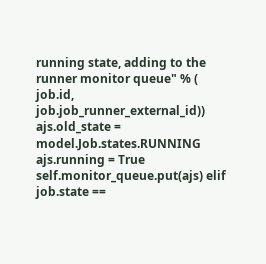running state, adding to the runner monitor queue" % ( job.id, job.job_runner_external_id)) ajs.old_state = model.Job.states.RUNNING ajs.running = True self.monitor_queue.put(ajs) elif job.state ==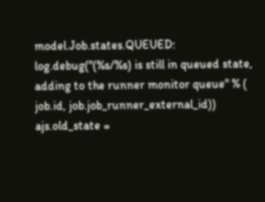model.Job.states.QUEUED: log.debug("(%s/%s) is still in queued state, adding to the runner monitor queue" % ( job.id, job.job_runner_external_id)) ajs.old_state =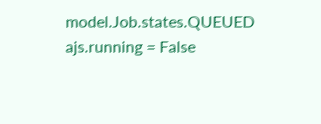model.Job.states.QUEUED ajs.running = False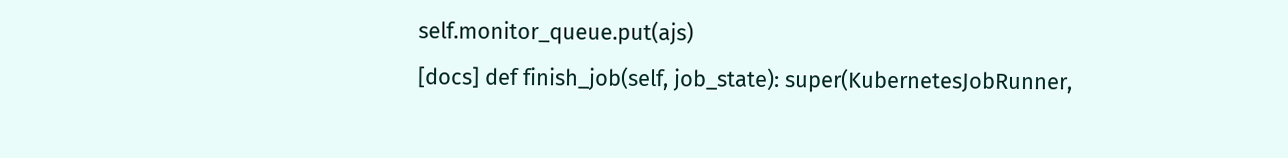self.monitor_queue.put(ajs)
[docs] def finish_job(self, job_state): super(KubernetesJobRunner,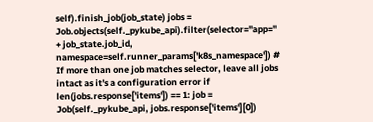self).finish_job(job_state) jobs = Job.objects(self._pykube_api).filter(selector="app=" + job_state.job_id, namespace=self.runner_params['k8s_namespace']) # If more than one job matches selector, leave all jobs intact as it's a configuration error if len(jobs.response['items']) == 1: job = Job(self._pykube_api, jobs.response['items'][0])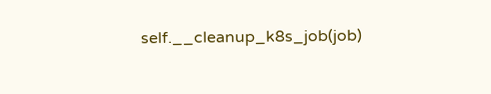self.__cleanup_k8s_job(job)